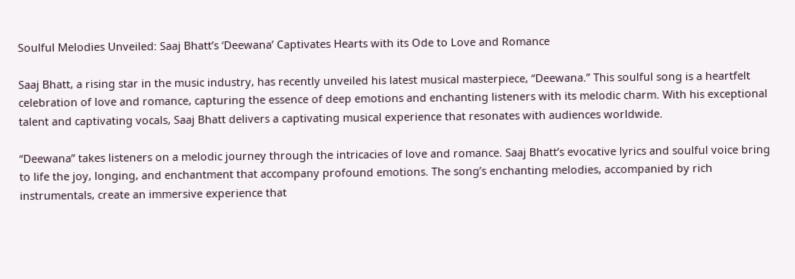Soulful Melodies Unveiled: Saaj Bhatt’s ‘Deewana’ Captivates Hearts with its Ode to Love and Romance

Saaj Bhatt, a rising star in the music industry, has recently unveiled his latest musical masterpiece, “Deewana.” This soulful song is a heartfelt celebration of love and romance, capturing the essence of deep emotions and enchanting listeners with its melodic charm. With his exceptional talent and captivating vocals, Saaj Bhatt delivers a captivating musical experience that resonates with audiences worldwide.

“Deewana” takes listeners on a melodic journey through the intricacies of love and romance. Saaj Bhatt’s evocative lyrics and soulful voice bring to life the joy, longing, and enchantment that accompany profound emotions. The song’s enchanting melodies, accompanied by rich instrumentals, create an immersive experience that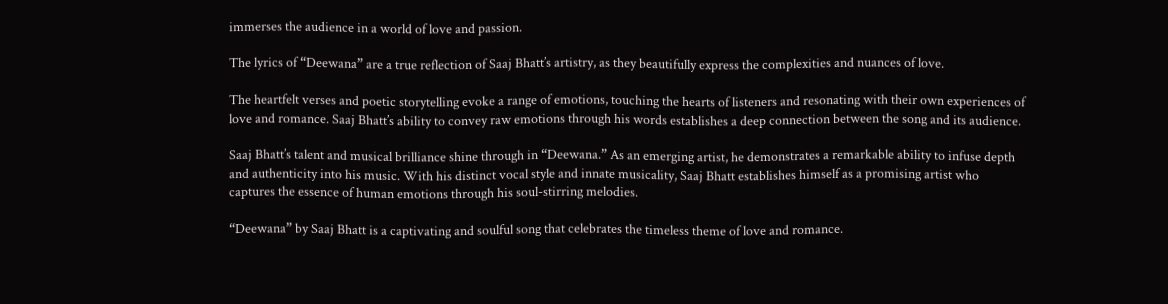immerses the audience in a world of love and passion.

The lyrics of “Deewana” are a true reflection of Saaj Bhatt’s artistry, as they beautifully express the complexities and nuances of love.

The heartfelt verses and poetic storytelling evoke a range of emotions, touching the hearts of listeners and resonating with their own experiences of love and romance. Saaj Bhatt’s ability to convey raw emotions through his words establishes a deep connection between the song and its audience.

Saaj Bhatt’s talent and musical brilliance shine through in “Deewana.” As an emerging artist, he demonstrates a remarkable ability to infuse depth and authenticity into his music. With his distinct vocal style and innate musicality, Saaj Bhatt establishes himself as a promising artist who captures the essence of human emotions through his soul-stirring melodies.

“Deewana” by Saaj Bhatt is a captivating and soulful song that celebrates the timeless theme of love and romance.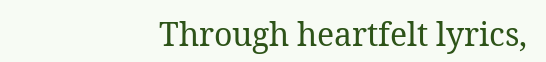Through heartfelt lyrics,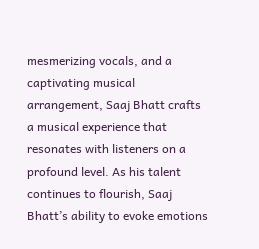mesmerizing vocals, and a captivating musical arrangement, Saaj Bhatt crafts a musical experience that resonates with listeners on a profound level. As his talent continues to flourish, Saaj Bhatt’s ability to evoke emotions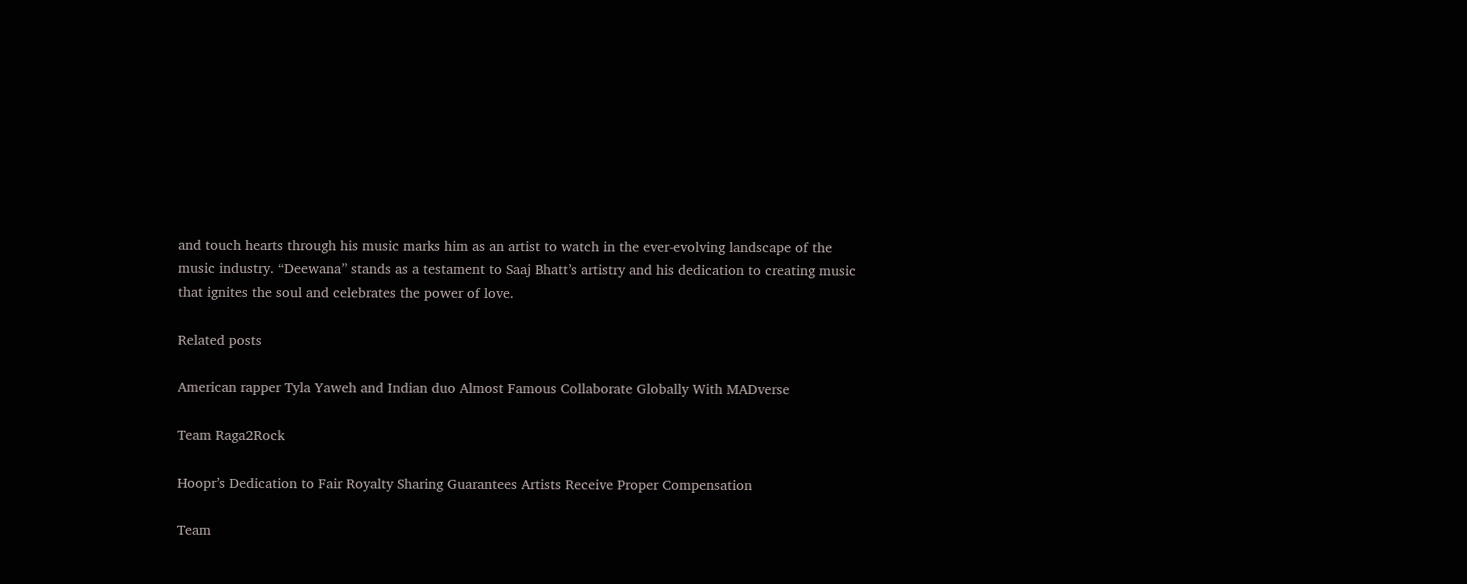and touch hearts through his music marks him as an artist to watch in the ever-evolving landscape of the music industry. “Deewana” stands as a testament to Saaj Bhatt’s artistry and his dedication to creating music that ignites the soul and celebrates the power of love.

Related posts

American rapper Tyla Yaweh and Indian duo Almost Famous Collaborate Globally With MADverse

Team Raga2Rock

Hoopr’s Dedication to Fair Royalty Sharing Guarantees Artists Receive Proper Compensation

Team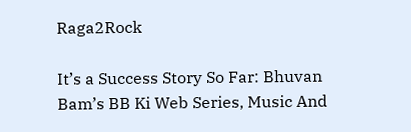Raga2Rock

It’s a Success Story So Far: Bhuvan Bam’s BB Ki Web Series, Music And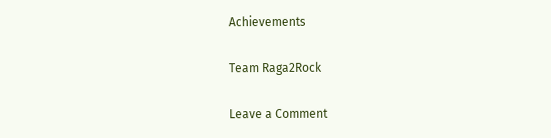Achievements

Team Raga2Rock

Leave a Comment